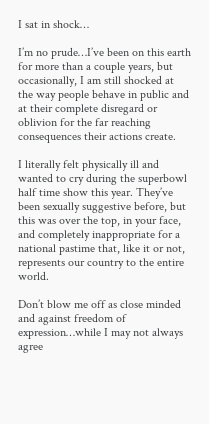I sat in shock…

I’m no prude…I’ve been on this earth for more than a couple years, but occasionally, I am still shocked at the way people behave in public and at their complete disregard or oblivion for the far reaching consequences their actions create.

I literally felt physically ill and wanted to cry during the superbowl half time show this year. They’ve been sexually suggestive before, but this was over the top, in your face, and completely inappropriate for a national pastime that, like it or not, represents our country to the entire world.

Don’t blow me off as close minded and against freedom of expression…while I may not always agree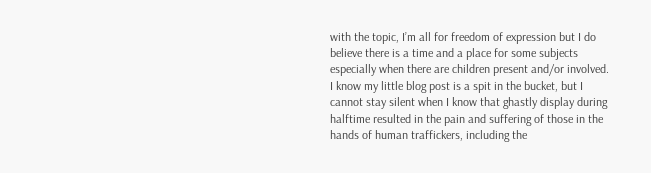with the topic, I’m all for freedom of expression but I do believe there is a time and a place for some subjects especially when there are children present and/or involved. I know my little blog post is a spit in the bucket, but I cannot stay silent when I know that ghastly display during halftime resulted in the pain and suffering of those in the hands of human traffickers, including the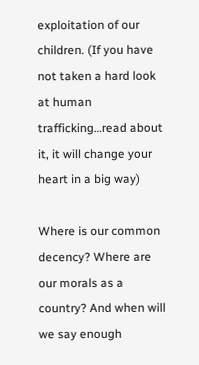exploitation of our children. (If you have not taken a hard look at human trafficking…read about it, it will change your heart in a big way)

Where is our common decency? Where are our morals as a country? And when will we say enough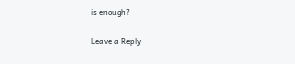is enough?

Leave a Reply